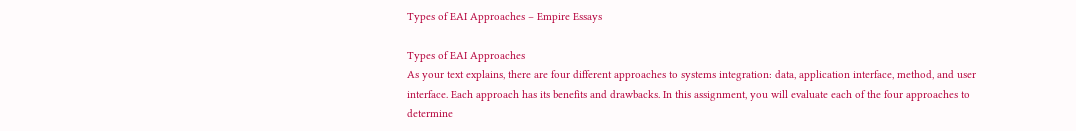Types of EAI Approaches – Empire Essays

Types of EAI Approaches
As your text explains, there are four different approaches to systems integration: data, application interface, method, and user interface. Each approach has its benefits and drawbacks. In this assignment, you will evaluate each of the four approaches to determine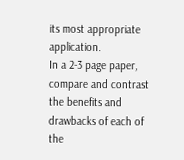its most appropriate application.
In a 2-3 page paper, compare and contrast the benefits and drawbacks of each of the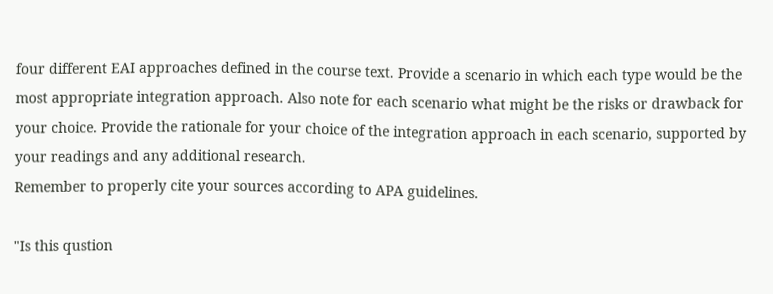four different EAI approaches defined in the course text. Provide a scenario in which each type would be the most appropriate integration approach. Also note for each scenario what might be the risks or drawback for your choice. Provide the rationale for your choice of the integration approach in each scenario, supported by your readings and any additional research.
Remember to properly cite your sources according to APA guidelines.

"Is this qustion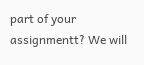part of your assignmentt? We will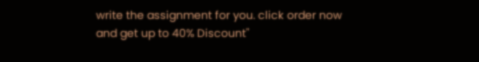write the assignment for you. click order now and get up to 40% Discount"